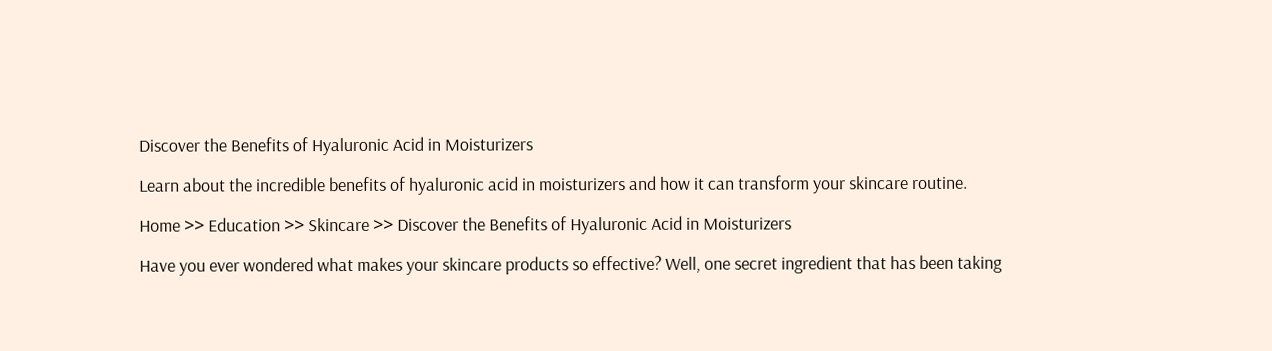Discover the Benefits of Hyaluronic Acid in Moisturizers

Learn about the incredible benefits of hyaluronic acid in moisturizers and how it can transform your skincare routine.

Home >> Education >> Skincare >> Discover the Benefits of Hyaluronic Acid in Moisturizers

Have you ever wondered what makes your skincare products so effective? Well, one secret ingredient that has been taking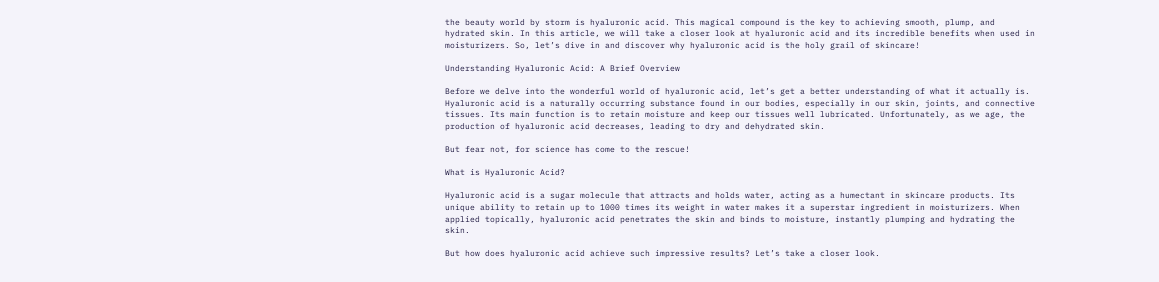the beauty world by storm is hyaluronic acid. This magical compound is the key to achieving smooth, plump, and hydrated skin. In this article, we will take a closer look at hyaluronic acid and its incredible benefits when used in moisturizers. So, let’s dive in and discover why hyaluronic acid is the holy grail of skincare!

Understanding Hyaluronic Acid: A Brief Overview

Before we delve into the wonderful world of hyaluronic acid, let’s get a better understanding of what it actually is. Hyaluronic acid is a naturally occurring substance found in our bodies, especially in our skin, joints, and connective tissues. Its main function is to retain moisture and keep our tissues well lubricated. Unfortunately, as we age, the production of hyaluronic acid decreases, leading to dry and dehydrated skin.

But fear not, for science has come to the rescue!

What is Hyaluronic Acid?

Hyaluronic acid is a sugar molecule that attracts and holds water, acting as a humectant in skincare products. Its unique ability to retain up to 1000 times its weight in water makes it a superstar ingredient in moisturizers. When applied topically, hyaluronic acid penetrates the skin and binds to moisture, instantly plumping and hydrating the skin.

But how does hyaluronic acid achieve such impressive results? Let’s take a closer look.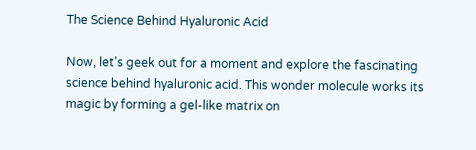The Science Behind Hyaluronic Acid

Now, let’s geek out for a moment and explore the fascinating science behind hyaluronic acid. This wonder molecule works its magic by forming a gel-like matrix on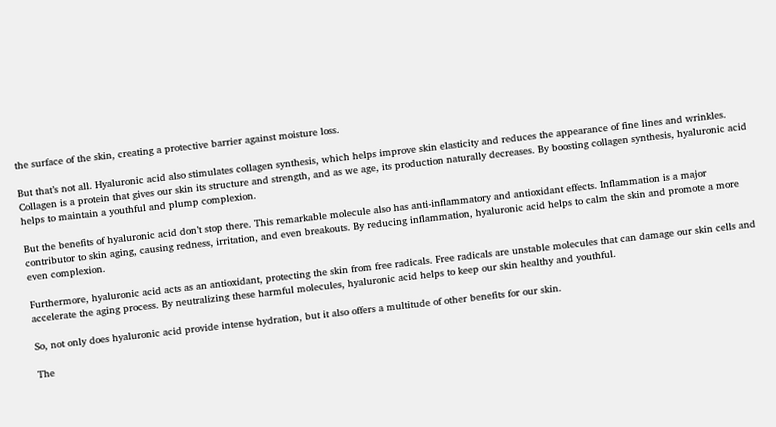the surface of the skin, creating a protective barrier against moisture loss.

But that’s not all. Hyaluronic acid also stimulates collagen synthesis, which helps improve skin elasticity and reduces the appearance of fine lines and wrinkles. Collagen is a protein that gives our skin its structure and strength, and as we age, its production naturally decreases. By boosting collagen synthesis, hyaluronic acid helps to maintain a youthful and plump complexion.

But the benefits of hyaluronic acid don’t stop there. This remarkable molecule also has anti-inflammatory and antioxidant effects. Inflammation is a major contributor to skin aging, causing redness, irritation, and even breakouts. By reducing inflammation, hyaluronic acid helps to calm the skin and promote a more even complexion.

Furthermore, hyaluronic acid acts as an antioxidant, protecting the skin from free radicals. Free radicals are unstable molecules that can damage our skin cells and accelerate the aging process. By neutralizing these harmful molecules, hyaluronic acid helps to keep our skin healthy and youthful.

So, not only does hyaluronic acid provide intense hydration, but it also offers a multitude of other benefits for our skin.

The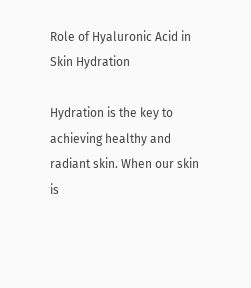Role of Hyaluronic Acid in Skin Hydration

Hydration is the key to achieving healthy and radiant skin. When our skin is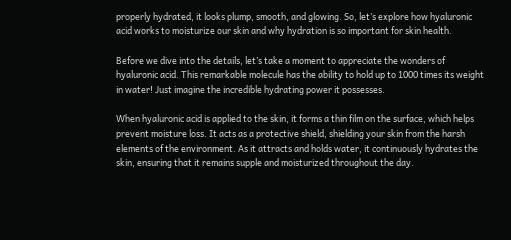properly hydrated, it looks plump, smooth, and glowing. So, let’s explore how hyaluronic acid works to moisturize our skin and why hydration is so important for skin health.

Before we dive into the details, let’s take a moment to appreciate the wonders of hyaluronic acid. This remarkable molecule has the ability to hold up to 1000 times its weight in water! Just imagine the incredible hydrating power it possesses.

When hyaluronic acid is applied to the skin, it forms a thin film on the surface, which helps prevent moisture loss. It acts as a protective shield, shielding your skin from the harsh elements of the environment. As it attracts and holds water, it continuously hydrates the skin, ensuring that it remains supple and moisturized throughout the day.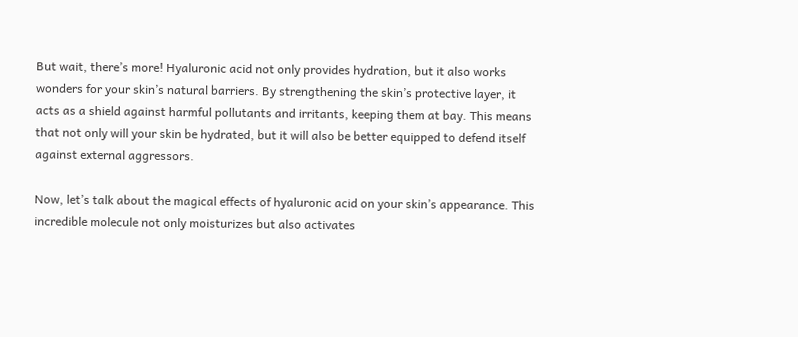But wait, there’s more! Hyaluronic acid not only provides hydration, but it also works wonders for your skin’s natural barriers. By strengthening the skin’s protective layer, it acts as a shield against harmful pollutants and irritants, keeping them at bay. This means that not only will your skin be hydrated, but it will also be better equipped to defend itself against external aggressors.

Now, let’s talk about the magical effects of hyaluronic acid on your skin’s appearance. This incredible molecule not only moisturizes but also activates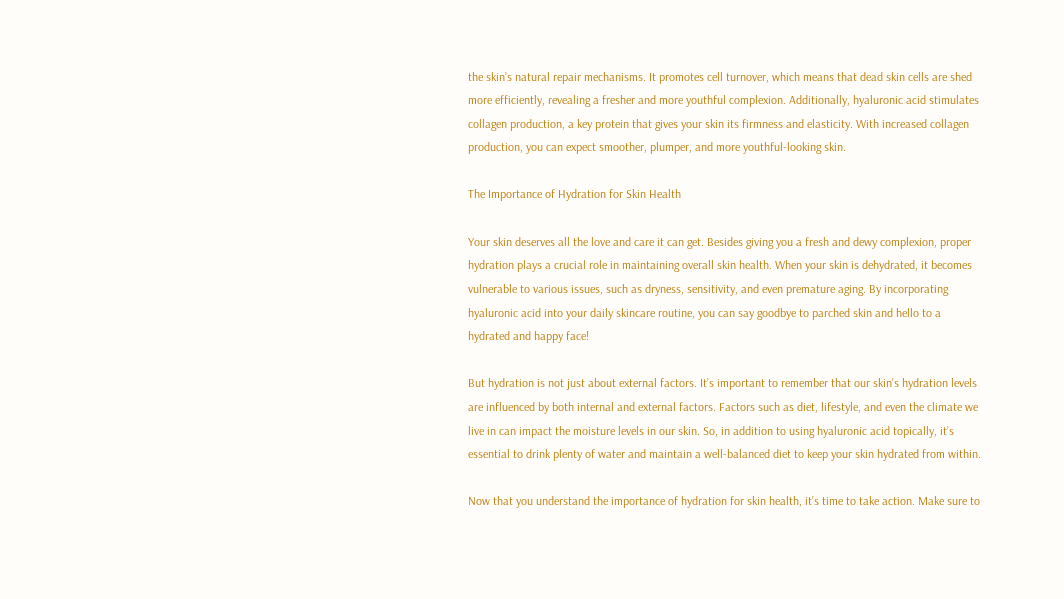the skin’s natural repair mechanisms. It promotes cell turnover, which means that dead skin cells are shed more efficiently, revealing a fresher and more youthful complexion. Additionally, hyaluronic acid stimulates collagen production, a key protein that gives your skin its firmness and elasticity. With increased collagen production, you can expect smoother, plumper, and more youthful-looking skin.

The Importance of Hydration for Skin Health

Your skin deserves all the love and care it can get. Besides giving you a fresh and dewy complexion, proper hydration plays a crucial role in maintaining overall skin health. When your skin is dehydrated, it becomes vulnerable to various issues, such as dryness, sensitivity, and even premature aging. By incorporating hyaluronic acid into your daily skincare routine, you can say goodbye to parched skin and hello to a hydrated and happy face!

But hydration is not just about external factors. It’s important to remember that our skin’s hydration levels are influenced by both internal and external factors. Factors such as diet, lifestyle, and even the climate we live in can impact the moisture levels in our skin. So, in addition to using hyaluronic acid topically, it’s essential to drink plenty of water and maintain a well-balanced diet to keep your skin hydrated from within.

Now that you understand the importance of hydration for skin health, it’s time to take action. Make sure to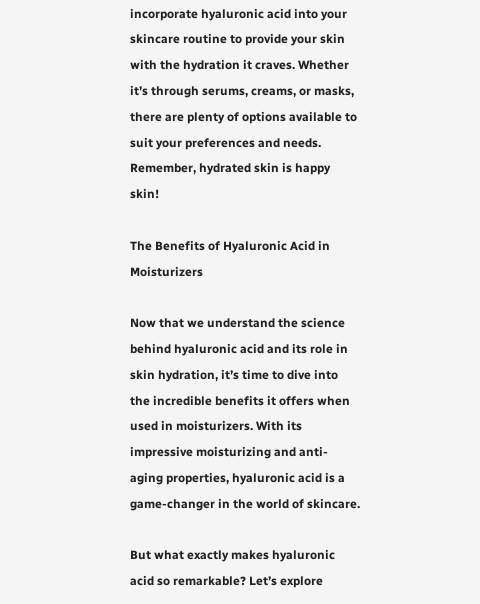incorporate hyaluronic acid into your skincare routine to provide your skin with the hydration it craves. Whether it’s through serums, creams, or masks, there are plenty of options available to suit your preferences and needs. Remember, hydrated skin is happy skin!

The Benefits of Hyaluronic Acid in Moisturizers

Now that we understand the science behind hyaluronic acid and its role in skin hydration, it’s time to dive into the incredible benefits it offers when used in moisturizers. With its impressive moisturizing and anti-aging properties, hyaluronic acid is a game-changer in the world of skincare.

But what exactly makes hyaluronic acid so remarkable? Let’s explore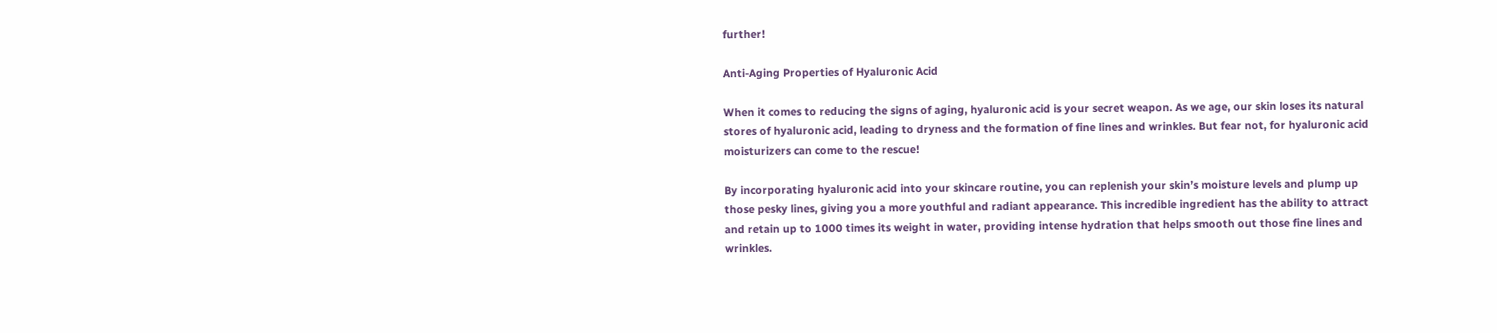further!

Anti-Aging Properties of Hyaluronic Acid

When it comes to reducing the signs of aging, hyaluronic acid is your secret weapon. As we age, our skin loses its natural stores of hyaluronic acid, leading to dryness and the formation of fine lines and wrinkles. But fear not, for hyaluronic acid moisturizers can come to the rescue!

By incorporating hyaluronic acid into your skincare routine, you can replenish your skin’s moisture levels and plump up those pesky lines, giving you a more youthful and radiant appearance. This incredible ingredient has the ability to attract and retain up to 1000 times its weight in water, providing intense hydration that helps smooth out those fine lines and wrinkles.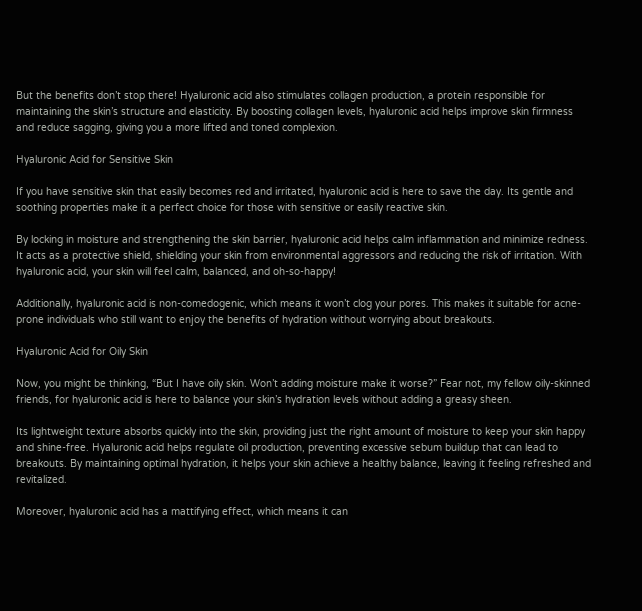But the benefits don’t stop there! Hyaluronic acid also stimulates collagen production, a protein responsible for maintaining the skin’s structure and elasticity. By boosting collagen levels, hyaluronic acid helps improve skin firmness and reduce sagging, giving you a more lifted and toned complexion.

Hyaluronic Acid for Sensitive Skin

If you have sensitive skin that easily becomes red and irritated, hyaluronic acid is here to save the day. Its gentle and soothing properties make it a perfect choice for those with sensitive or easily reactive skin.

By locking in moisture and strengthening the skin barrier, hyaluronic acid helps calm inflammation and minimize redness. It acts as a protective shield, shielding your skin from environmental aggressors and reducing the risk of irritation. With hyaluronic acid, your skin will feel calm, balanced, and oh-so-happy!

Additionally, hyaluronic acid is non-comedogenic, which means it won’t clog your pores. This makes it suitable for acne-prone individuals who still want to enjoy the benefits of hydration without worrying about breakouts.

Hyaluronic Acid for Oily Skin

Now, you might be thinking, “But I have oily skin. Won’t adding moisture make it worse?” Fear not, my fellow oily-skinned friends, for hyaluronic acid is here to balance your skin’s hydration levels without adding a greasy sheen.

Its lightweight texture absorbs quickly into the skin, providing just the right amount of moisture to keep your skin happy and shine-free. Hyaluronic acid helps regulate oil production, preventing excessive sebum buildup that can lead to breakouts. By maintaining optimal hydration, it helps your skin achieve a healthy balance, leaving it feeling refreshed and revitalized.

Moreover, hyaluronic acid has a mattifying effect, which means it can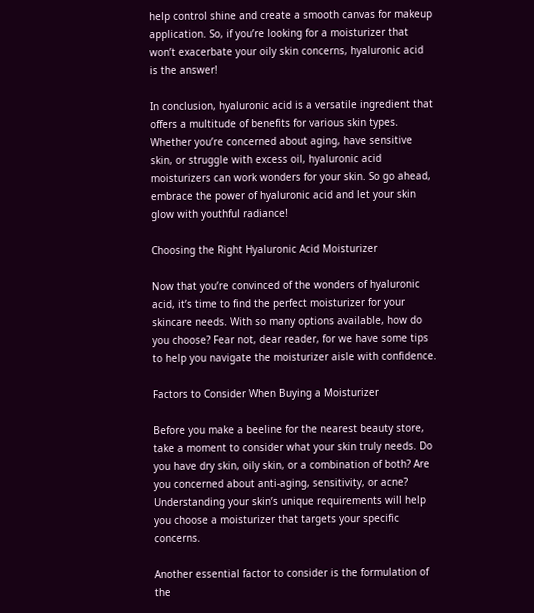help control shine and create a smooth canvas for makeup application. So, if you’re looking for a moisturizer that won’t exacerbate your oily skin concerns, hyaluronic acid is the answer!

In conclusion, hyaluronic acid is a versatile ingredient that offers a multitude of benefits for various skin types. Whether you’re concerned about aging, have sensitive skin, or struggle with excess oil, hyaluronic acid moisturizers can work wonders for your skin. So go ahead, embrace the power of hyaluronic acid and let your skin glow with youthful radiance!

Choosing the Right Hyaluronic Acid Moisturizer

Now that you’re convinced of the wonders of hyaluronic acid, it’s time to find the perfect moisturizer for your skincare needs. With so many options available, how do you choose? Fear not, dear reader, for we have some tips to help you navigate the moisturizer aisle with confidence.

Factors to Consider When Buying a Moisturizer

Before you make a beeline for the nearest beauty store, take a moment to consider what your skin truly needs. Do you have dry skin, oily skin, or a combination of both? Are you concerned about anti-aging, sensitivity, or acne? Understanding your skin’s unique requirements will help you choose a moisturizer that targets your specific concerns.

Another essential factor to consider is the formulation of the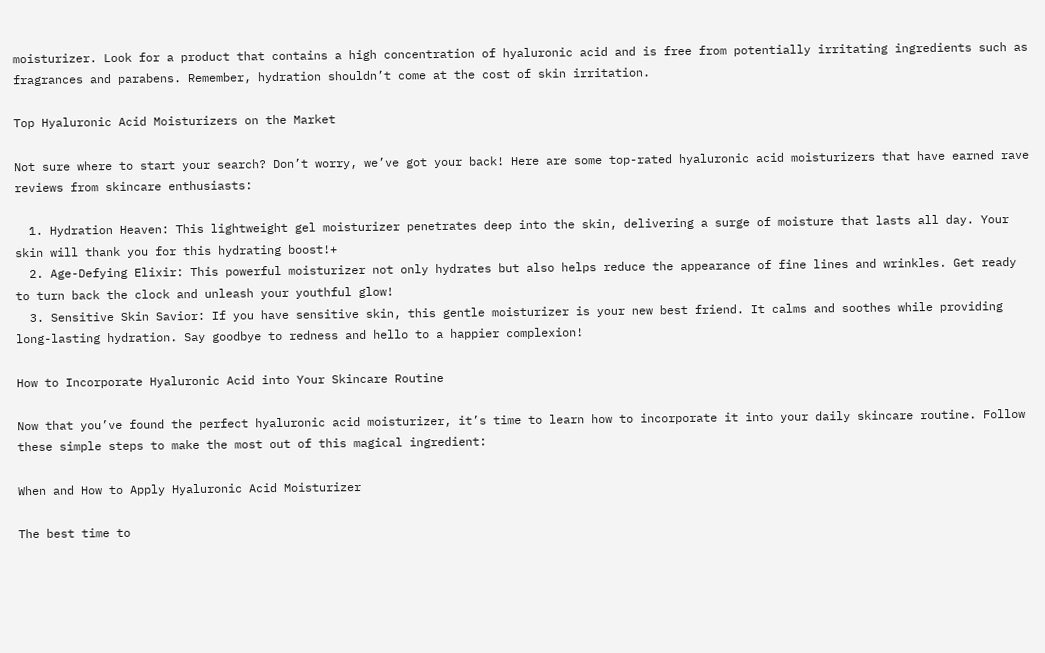moisturizer. Look for a product that contains a high concentration of hyaluronic acid and is free from potentially irritating ingredients such as fragrances and parabens. Remember, hydration shouldn’t come at the cost of skin irritation.

Top Hyaluronic Acid Moisturizers on the Market

Not sure where to start your search? Don’t worry, we’ve got your back! Here are some top-rated hyaluronic acid moisturizers that have earned rave reviews from skincare enthusiasts:

  1. Hydration Heaven: This lightweight gel moisturizer penetrates deep into the skin, delivering a surge of moisture that lasts all day. Your skin will thank you for this hydrating boost!+
  2. Age-Defying Elixir: This powerful moisturizer not only hydrates but also helps reduce the appearance of fine lines and wrinkles. Get ready to turn back the clock and unleash your youthful glow!
  3. Sensitive Skin Savior: If you have sensitive skin, this gentle moisturizer is your new best friend. It calms and soothes while providing long-lasting hydration. Say goodbye to redness and hello to a happier complexion!

How to Incorporate Hyaluronic Acid into Your Skincare Routine

Now that you’ve found the perfect hyaluronic acid moisturizer, it’s time to learn how to incorporate it into your daily skincare routine. Follow these simple steps to make the most out of this magical ingredient:

When and How to Apply Hyaluronic Acid Moisturizer

The best time to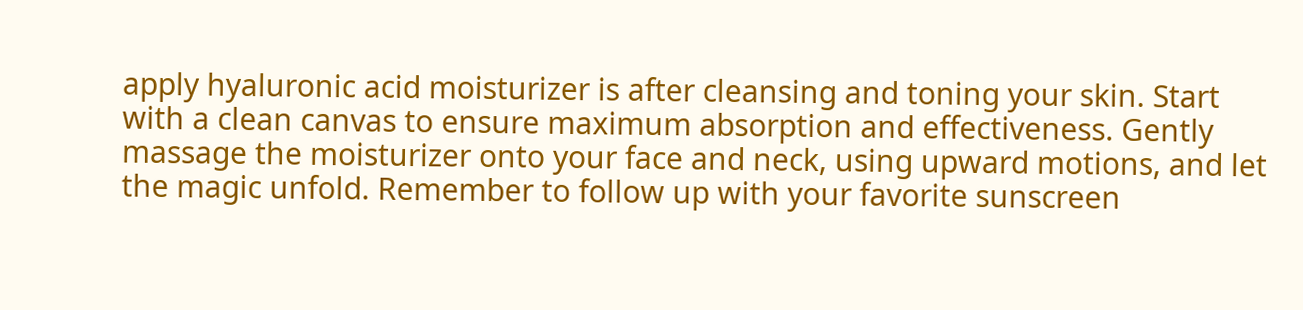apply hyaluronic acid moisturizer is after cleansing and toning your skin. Start with a clean canvas to ensure maximum absorption and effectiveness. Gently massage the moisturizer onto your face and neck, using upward motions, and let the magic unfold. Remember to follow up with your favorite sunscreen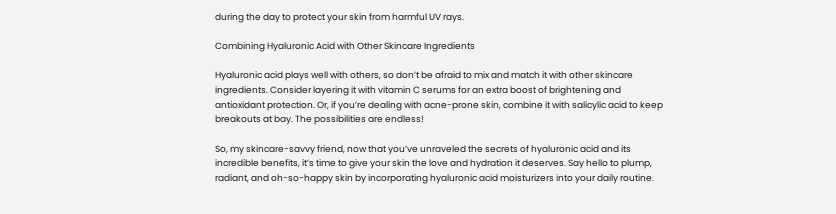during the day to protect your skin from harmful UV rays.

Combining Hyaluronic Acid with Other Skincare Ingredients

Hyaluronic acid plays well with others, so don’t be afraid to mix and match it with other skincare ingredients. Consider layering it with vitamin C serums for an extra boost of brightening and antioxidant protection. Or, if you’re dealing with acne-prone skin, combine it with salicylic acid to keep breakouts at bay. The possibilities are endless!

So, my skincare-savvy friend, now that you’ve unraveled the secrets of hyaluronic acid and its incredible benefits, it’s time to give your skin the love and hydration it deserves. Say hello to plump, radiant, and oh-so-happy skin by incorporating hyaluronic acid moisturizers into your daily routine.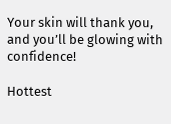Your skin will thank you, and you’ll be glowing with confidence!

Hottest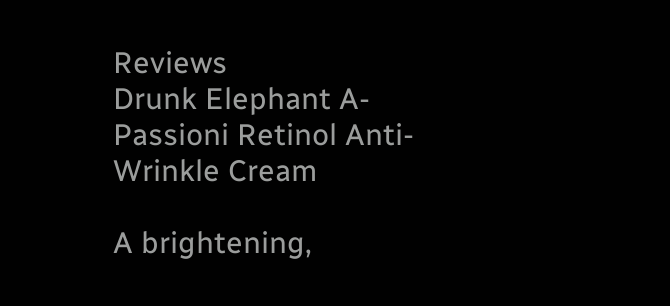Reviews
Drunk Elephant A-Passioni Retinol Anti-Wrinkle Cream

A brightening,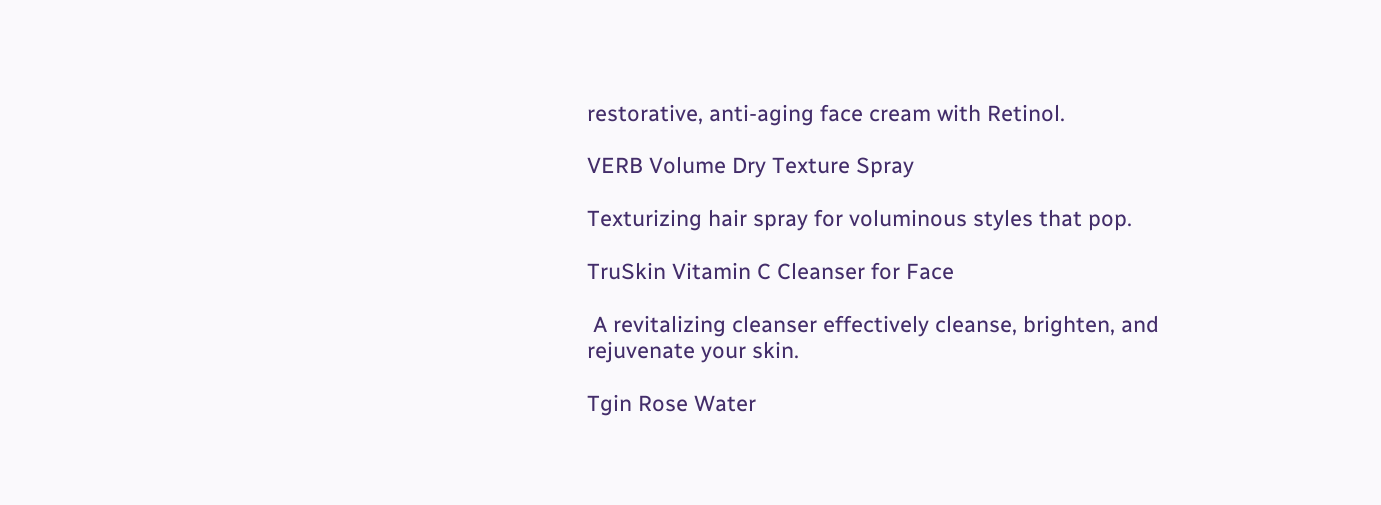restorative, anti-aging face cream with Retinol.

VERB Volume Dry Texture Spray

Texturizing hair spray for voluminous styles that pop.

TruSkin Vitamin C Cleanser for Face

 A revitalizing cleanser effectively cleanse, brighten, and rejuvenate your skin.

Tgin Rose Water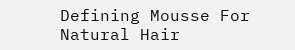Defining Mousse For Natural Hair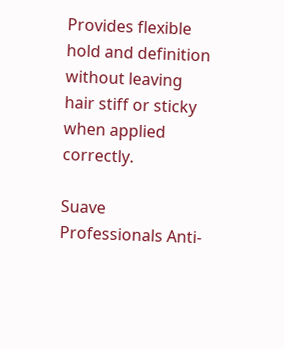Provides flexible hold and definition without leaving hair stiff or sticky when applied correctly.

Suave Professionals Anti-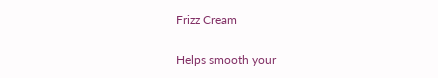Frizz Cream

Helps smooth your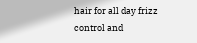hair for all day frizz control and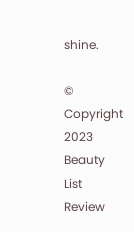shine.

© Copyright 2023 Beauty List Review